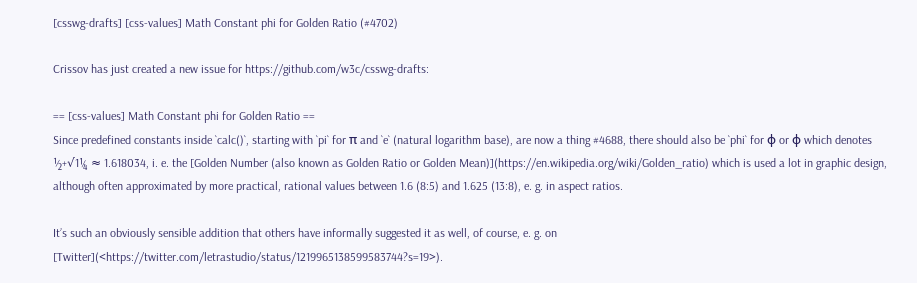[csswg-drafts] [css-values] Math Constant phi for Golden Ratio (#4702)

Crissov has just created a new issue for https://github.com/w3c/csswg-drafts:

== [css-values] Math Constant phi for Golden Ratio ==
Since predefined constants inside `calc()`, starting with `pi` for π and `e` (natural logarithm base), are now a thing #4688, there should also be `phi` for φ or ϕ which denotes ½+√1¼ ≈ 1.618034, i. e. the [Golden Number (also known as Golden Ratio or Golden Mean)](https://en.wikipedia.org/wiki/Golden_ratio) which is used a lot in graphic design, although often approximated by more practical, rational values between 1.6 (8:5) and 1.625 (13:8), e. g. in aspect ratios.

Itʼs such an obviously sensible addition that others have informally suggested it as well, of course, e. g. on [Twitter](<https://twitter.com/letrastudio/status/1219965138599583744?s=19>).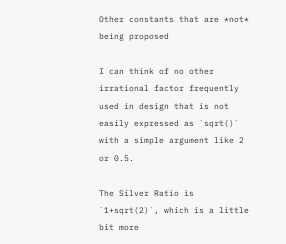Other constants that are *not* being proposed

I can think of no other irrational factor frequently used in design that is not easily expressed as `sqrt()` with a simple argument like 2 or 0.5.

The Silver Ratio is `1+sqrt(2)`, which is a little bit more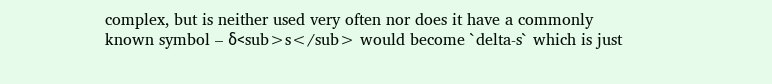complex, but is neither used very often nor does it have a commonly known symbol – δ<sub>s</sub> would become `delta-s` which is just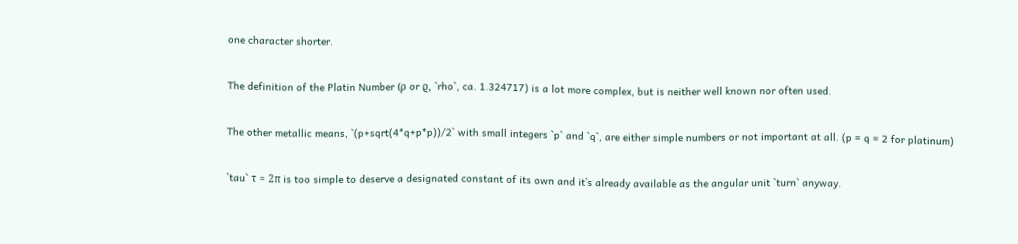one character shorter.

The definition of the Platin Number (ρ or ϱ, `rho`, ca. 1.324717) is a lot more complex, but is neither well known nor often used.

The other metallic means, `(p+sqrt(4*q+p*p))/2` with small integers `p` and `q`, are either simple numbers or not important at all. (p = q = 2 for platinum)

`tau` τ = 2π is too simple to deserve a designated constant of its own and itʼs already available as the angular unit `turn` anyway.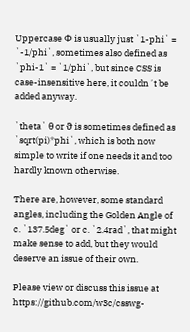Uppercase Φ is usually just `1-phi` = `-1/phi`, sometimes also defined as `phi-1` = `1/phi`, but since CSS is case-insensitive here, it couldnʼt be added anyway.

`theta` θ or ϑ is sometimes defined as  `sqrt(pi)*phi`, which is both now simple to write if one needs it and too hardly known otherwise.

There are, however, some standard angles, including the Golden Angle of c. `137.5deg` or c. `2.4rad`, that might make sense to add, but they would deserve an issue of their own.

Please view or discuss this issue at https://github.com/w3c/csswg-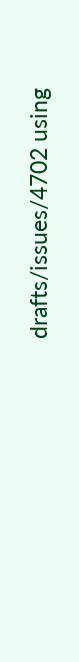drafts/issues/4702 using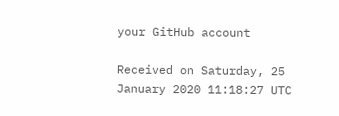your GitHub account

Received on Saturday, 25 January 2020 11:18:27 UTC